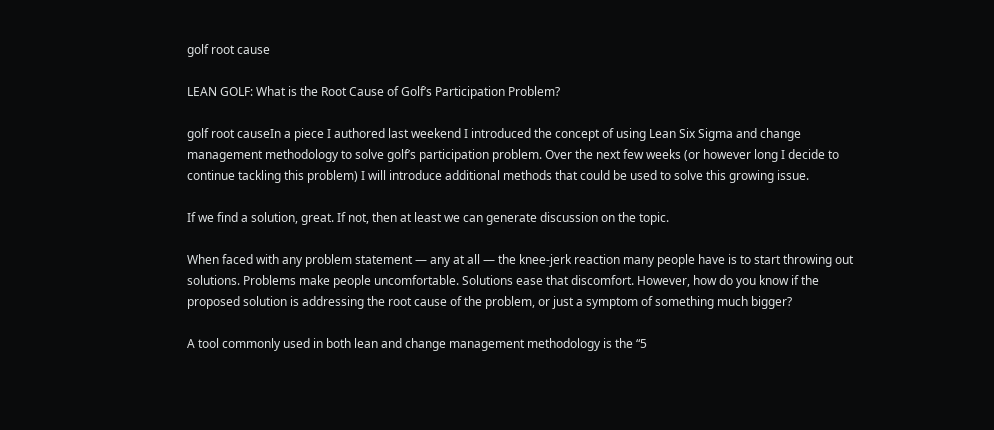golf root cause

LEAN GOLF: What is the Root Cause of Golf’s Participation Problem?

golf root causeIn a piece I authored last weekend I introduced the concept of using Lean Six Sigma and change management methodology to solve golf’s participation problem. Over the next few weeks (or however long I decide to continue tackling this problem) I will introduce additional methods that could be used to solve this growing issue.

If we find a solution, great. If not, then at least we can generate discussion on the topic.

When faced with any problem statement — any at all — the knee-jerk reaction many people have is to start throwing out solutions. Problems make people uncomfortable. Solutions ease that discomfort. However, how do you know if the proposed solution is addressing the root cause of the problem, or just a symptom of something much bigger?

A tool commonly used in both lean and change management methodology is the “5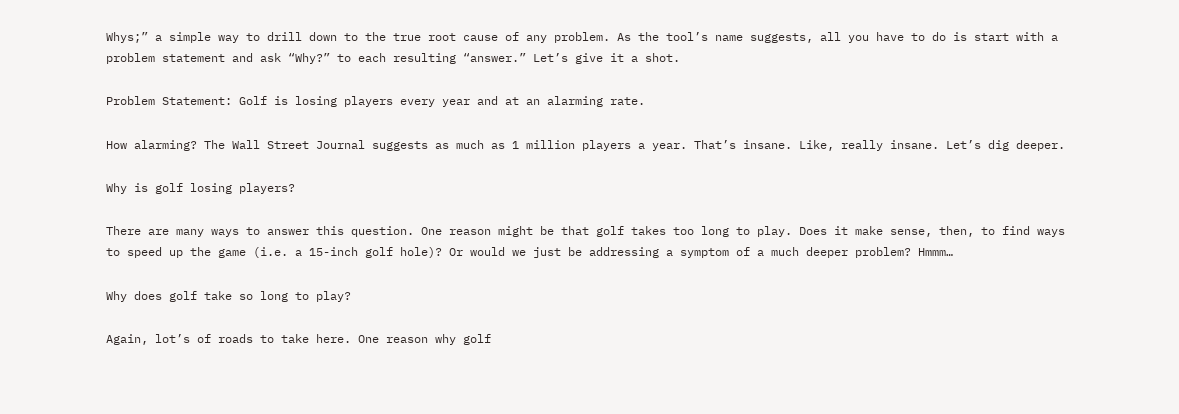Whys;” a simple way to drill down to the true root cause of any problem. As the tool’s name suggests, all you have to do is start with a problem statement and ask “Why?” to each resulting “answer.” Let’s give it a shot.

Problem Statement: Golf is losing players every year and at an alarming rate.

How alarming? The Wall Street Journal suggests as much as 1 million players a year. That’s insane. Like, really insane. Let’s dig deeper.

Why is golf losing players?

There are many ways to answer this question. One reason might be that golf takes too long to play. Does it make sense, then, to find ways to speed up the game (i.e. a 15-inch golf hole)? Or would we just be addressing a symptom of a much deeper problem? Hmmm…

Why does golf take so long to play?

Again, lot’s of roads to take here. One reason why golf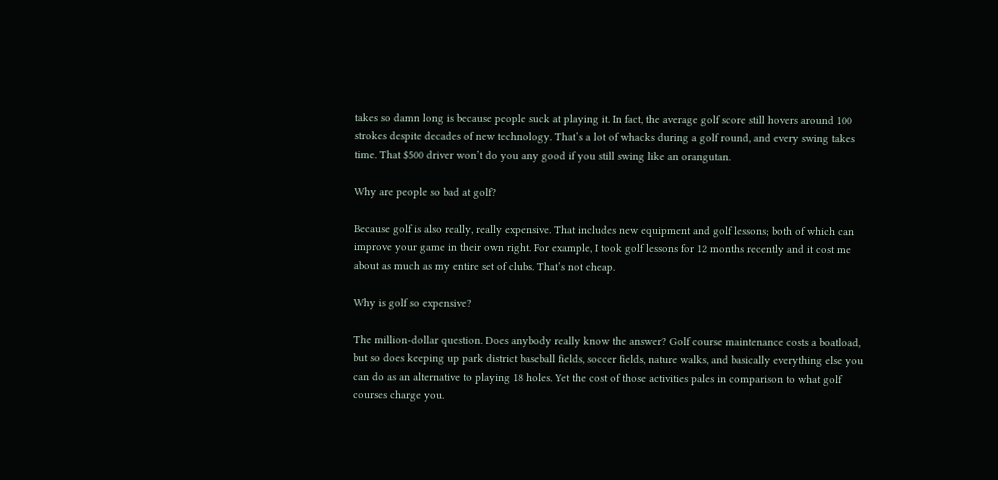takes so damn long is because people suck at playing it. In fact, the average golf score still hovers around 100 strokes despite decades of new technology. That’s a lot of whacks during a golf round, and every swing takes time. That $500 driver won’t do you any good if you still swing like an orangutan.

Why are people so bad at golf?

Because golf is also really, really expensive. That includes new equipment and golf lessons; both of which can improve your game in their own right. For example, I took golf lessons for 12 months recently and it cost me about as much as my entire set of clubs. That’s not cheap.

Why is golf so expensive?

The million-dollar question. Does anybody really know the answer? Golf course maintenance costs a boatload, but so does keeping up park district baseball fields, soccer fields, nature walks, and basically everything else you can do as an alternative to playing 18 holes. Yet the cost of those activities pales in comparison to what golf courses charge you.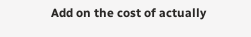Add on the cost of actually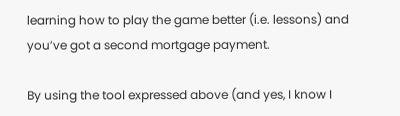learning how to play the game better (i.e. lessons) and you’ve got a second mortgage payment.

By using the tool expressed above (and yes, I know I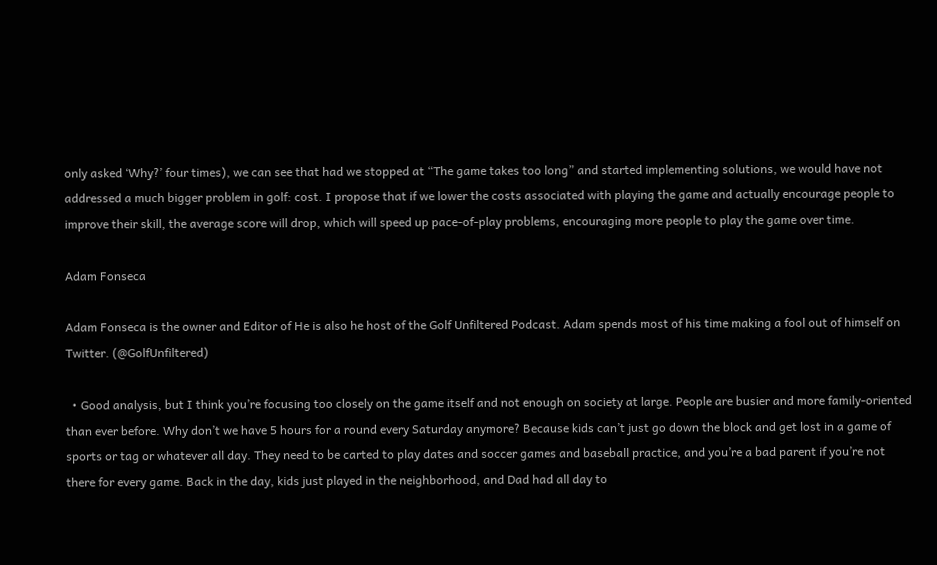only asked ‘Why?’ four times), we can see that had we stopped at “The game takes too long” and started implementing solutions, we would have not addressed a much bigger problem in golf: cost. I propose that if we lower the costs associated with playing the game and actually encourage people to improve their skill, the average score will drop, which will speed up pace-of-play problems, encouraging more people to play the game over time.

Adam Fonseca

Adam Fonseca is the owner and Editor of He is also he host of the Golf Unfiltered Podcast. Adam spends most of his time making a fool out of himself on Twitter. (@GolfUnfiltered)

  • Good analysis, but I think you’re focusing too closely on the game itself and not enough on society at large. People are busier and more family-oriented than ever before. Why don’t we have 5 hours for a round every Saturday anymore? Because kids can’t just go down the block and get lost in a game of sports or tag or whatever all day. They need to be carted to play dates and soccer games and baseball practice, and you’re a bad parent if you’re not there for every game. Back in the day, kids just played in the neighborhood, and Dad had all day to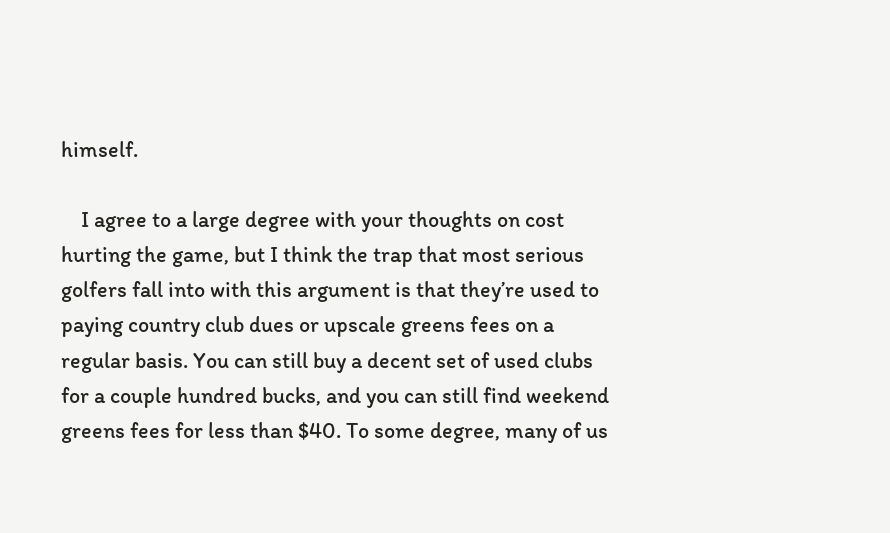himself.

    I agree to a large degree with your thoughts on cost hurting the game, but I think the trap that most serious golfers fall into with this argument is that they’re used to paying country club dues or upscale greens fees on a regular basis. You can still buy a decent set of used clubs for a couple hundred bucks, and you can still find weekend greens fees for less than $40. To some degree, many of us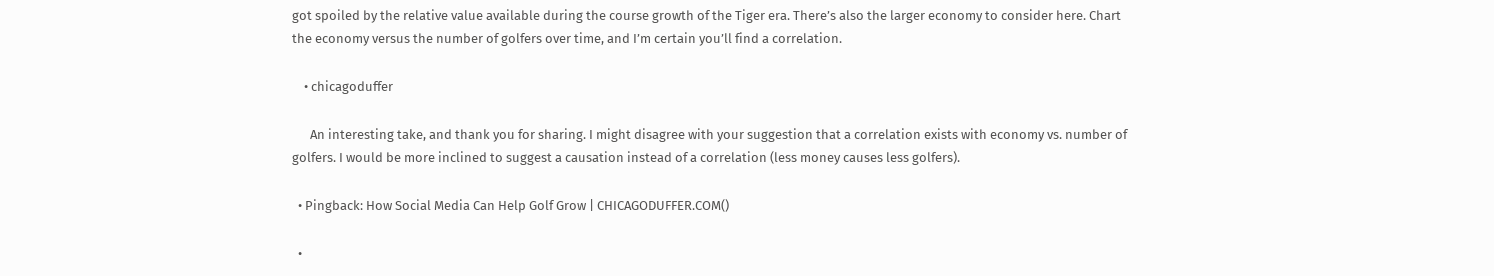got spoiled by the relative value available during the course growth of the Tiger era. There’s also the larger economy to consider here. Chart the economy versus the number of golfers over time, and I’m certain you’ll find a correlation.

    • chicagoduffer

      An interesting take, and thank you for sharing. I might disagree with your suggestion that a correlation exists with economy vs. number of golfers. I would be more inclined to suggest a causation instead of a correlation (less money causes less golfers).

  • Pingback: How Social Media Can Help Golf Grow | CHICAGODUFFER.COM()

  •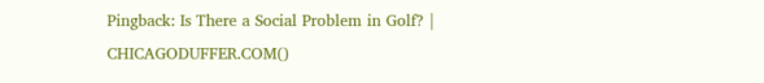Pingback: Is There a Social Problem in Golf? | CHICAGODUFFER.COM()